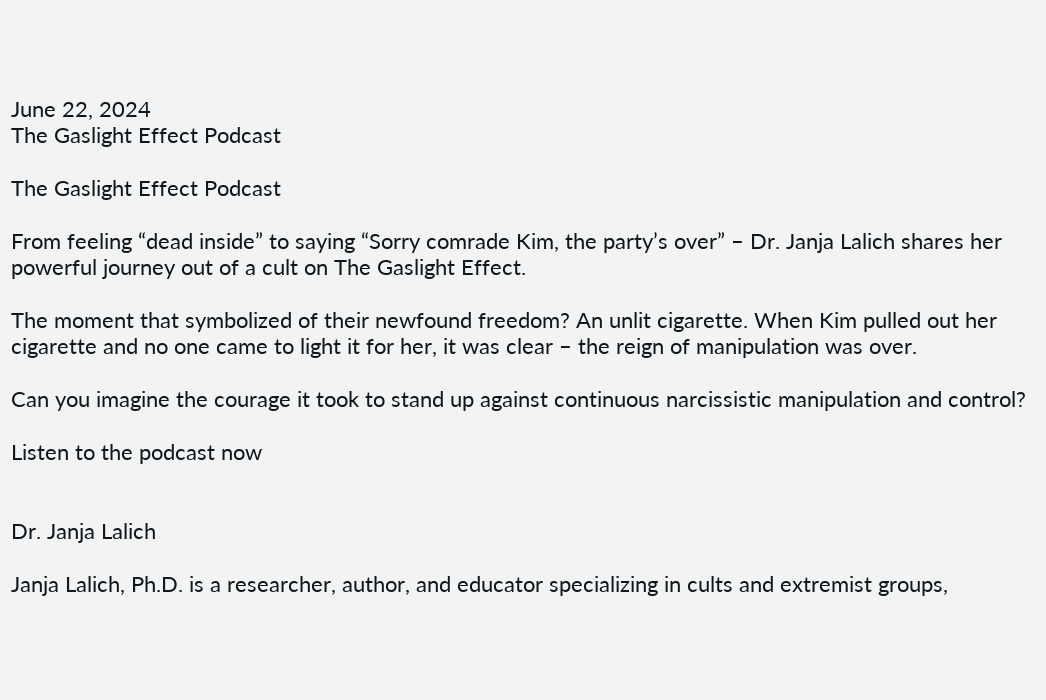June 22, 2024
The Gaslight Effect Podcast

The Gaslight Effect Podcast

From feeling “dead inside” to saying “Sorry comrade Kim, the party’s over” – Dr. Janja Lalich shares her powerful journey out of a cult on The Gaslight Effect.

The moment that symbolized of their newfound freedom? An unlit cigarette. When Kim pulled out her cigarette and no one came to light it for her, it was clear – the reign of manipulation was over.

Can you imagine the courage it took to stand up against continuous narcissistic manipulation and control?

Listen to the podcast now


Dr. Janja Lalich

Janja Lalich, Ph.D. is a researcher, author, and educator specializing in cults and extremist groups,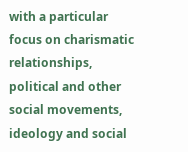with a particular focus on charismatic relationships, political and other social movements, ideology and social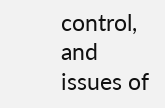control, and issues of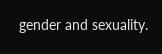gender and sexuality.